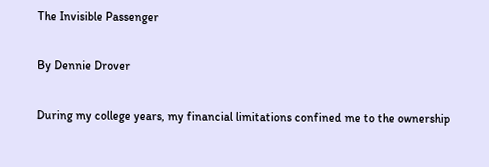The Invisible Passenger

By Dennie Drover

During my college years, my financial limitations confined me to the ownership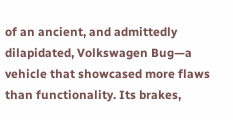of an ancient, and admittedly dilapidated, Volkswagen Bug—a vehicle that showcased more flaws than functionality. Its brakes,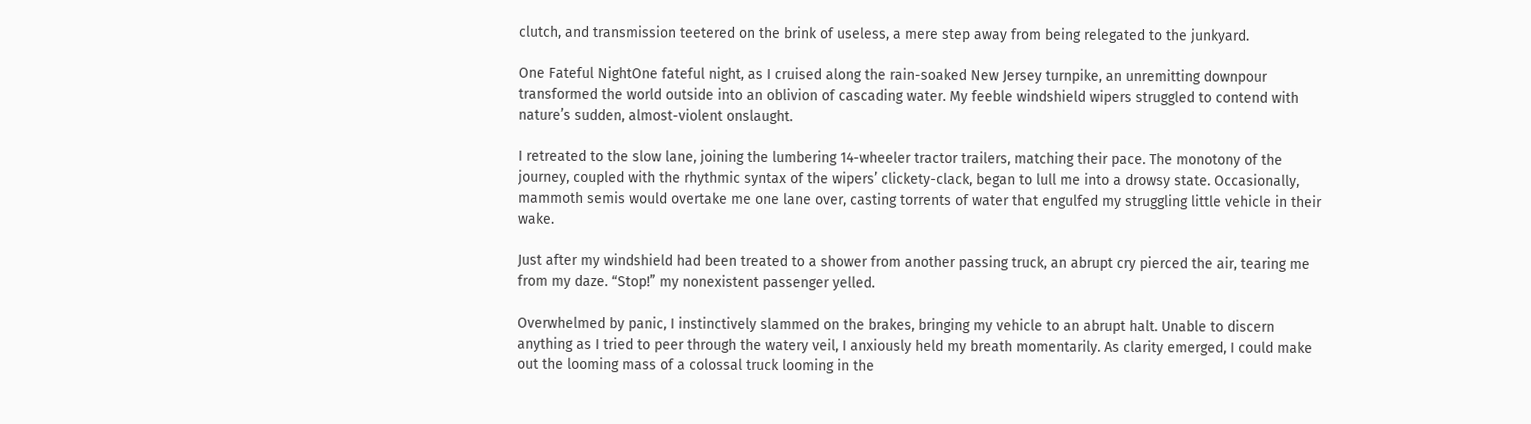clutch, and transmission teetered on the brink of useless, a mere step away from being relegated to the junkyard.

One Fateful NightOne fateful night, as I cruised along the rain-soaked New Jersey turnpike, an unremitting downpour transformed the world outside into an oblivion of cascading water. My feeble windshield wipers struggled to contend with nature’s sudden, almost-violent onslaught.

I retreated to the slow lane, joining the lumbering 14-wheeler tractor trailers, matching their pace. The monotony of the journey, coupled with the rhythmic syntax of the wipers’ clickety-clack, began to lull me into a drowsy state. Occasionally, mammoth semis would overtake me one lane over, casting torrents of water that engulfed my struggling little vehicle in their wake.

Just after my windshield had been treated to a shower from another passing truck, an abrupt cry pierced the air, tearing me from my daze. “Stop!” my nonexistent passenger yelled.

Overwhelmed by panic, I instinctively slammed on the brakes, bringing my vehicle to an abrupt halt. Unable to discern anything as I tried to peer through the watery veil, I anxiously held my breath momentarily. As clarity emerged, I could make out the looming mass of a colossal truck looming in the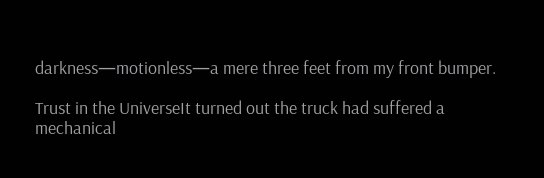darkness—motionless—a mere three feet from my front bumper.

Trust in the UniverseIt turned out the truck had suffered a mechanical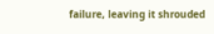failure, leaving it shrouded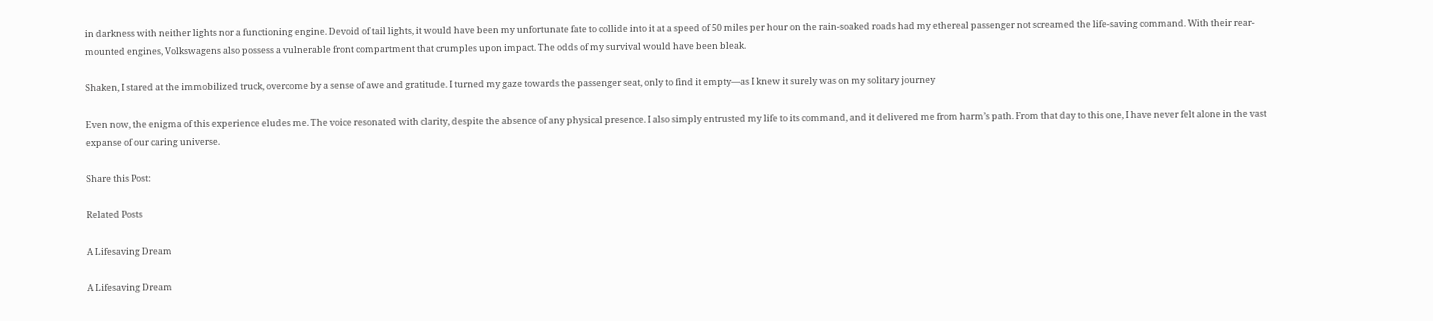in darkness with neither lights nor a functioning engine. Devoid of tail lights, it would have been my unfortunate fate to collide into it at a speed of 50 miles per hour on the rain-soaked roads had my ethereal passenger not screamed the life-saving command. With their rear-mounted engines, Volkswagens also possess a vulnerable front compartment that crumples upon impact. The odds of my survival would have been bleak.

Shaken, I stared at the immobilized truck, overcome by a sense of awe and gratitude. I turned my gaze towards the passenger seat, only to find it empty—as I knew it surely was on my solitary journey

Even now, the enigma of this experience eludes me. The voice resonated with clarity, despite the absence of any physical presence. I also simply entrusted my life to its command, and it delivered me from harm’s path. From that day to this one, I have never felt alone in the vast expanse of our caring universe.

Share this Post:

Related Posts

A Lifesaving Dream

A Lifesaving Dream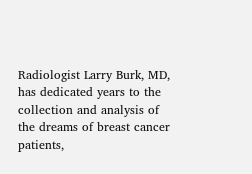Radiologist Larry Burk, MD, has dedicated years to the collection and analysis of the dreams of breast cancer patients,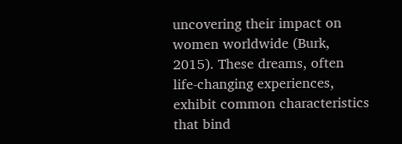uncovering their impact on women worldwide (Burk, 2015). These dreams, often life-changing experiences, exhibit common characteristics that bind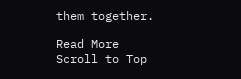them together.

Read More
Scroll to Top